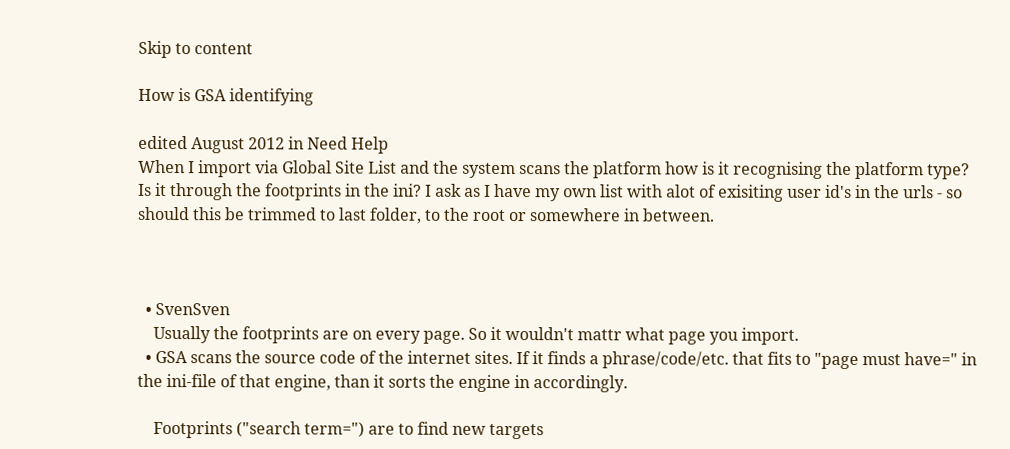Skip to content

How is GSA identifying

edited August 2012 in Need Help
When I import via Global Site List and the system scans the platform how is it recognising the platform type? Is it through the footprints in the ini? I ask as I have my own list with alot of exisiting user id's in the urls - so should this be trimmed to last folder, to the root or somewhere in between.



  • SvenSven
    Usually the footprints are on every page. So it wouldn't mattr what page you import.
  • GSA scans the source code of the internet sites. If it finds a phrase/code/etc. that fits to "page must have=" in the ini-file of that engine, than it sorts the engine in accordingly.

    Footprints ("search term=") are to find new targets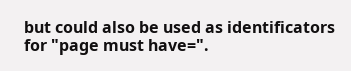but could also be used as identificators for "page must have=".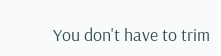You don't have to trim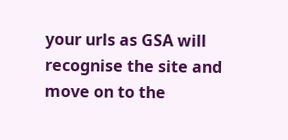your urls as GSA will recognise the site and move on to the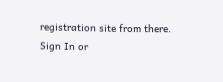registration site from there.
Sign In or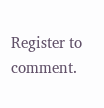Register to comment.